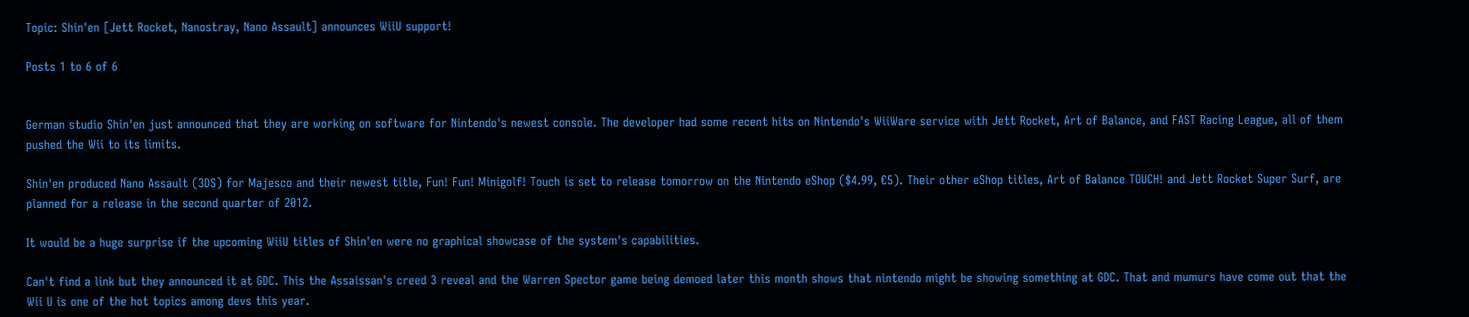Topic: Shin'en [Jett Rocket, Nanostray, Nano Assault] announces WiiU support!

Posts 1 to 6 of 6


German studio Shin'en just announced that they are working on software for Nintendo's newest console. The developer had some recent hits on Nintendo's WiiWare service with Jett Rocket, Art of Balance, and FAST Racing League, all of them pushed the Wii to its limits.

Shin'en produced Nano Assault (3DS) for Majesco and their newest title, Fun! Fun! Minigolf! Touch is set to release tomorrow on the Nintendo eShop ($4.99, €5). Their other eShop titles, Art of Balance TOUCH! and Jett Rocket Super Surf, are planned for a release in the second quarter of 2012.

It would be a huge surprise if the upcoming WiiU titles of Shin'en were no graphical showcase of the system's capabilities.

Can't find a link but they announced it at GDC. This the Assaissan's creed 3 reveal and the Warren Spector game being demoed later this month shows that nintendo might be showing something at GDC. That and mumurs have come out that the Wii U is one of the hot topics among devs this year.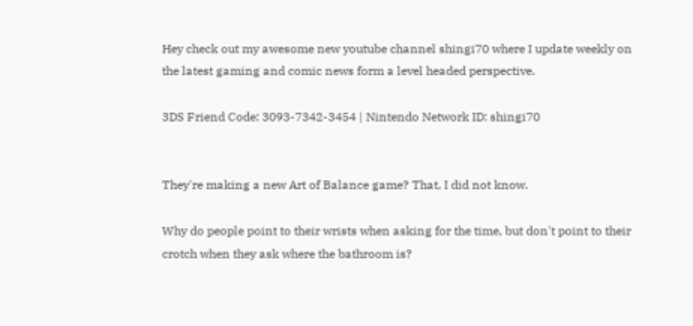Hey check out my awesome new youtube channel shingi70 where I update weekly on the latest gaming and comic news form a level headed perspective.

3DS Friend Code: 3093-7342-3454 | Nintendo Network ID: shingi70


They're making a new Art of Balance game? That, I did not know.

Why do people point to their wrists when asking for the time, but don't point to their crotch when they ask where the bathroom is?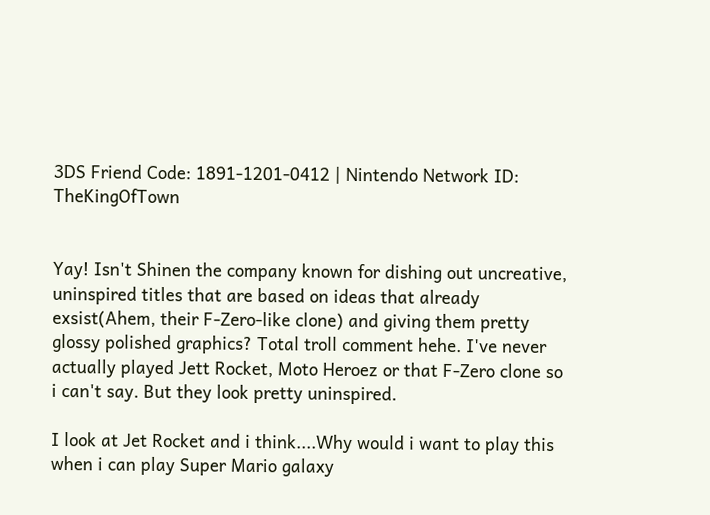3DS Friend Code: 1891-1201-0412 | Nintendo Network ID: TheKingOfTown


Yay! Isn't Shinen the company known for dishing out uncreative, uninspired titles that are based on ideas that already exsist(Ahem, their F-Zero-like clone) and giving them pretty glossy polished graphics? Total troll comment hehe. I've never actually played Jett Rocket, Moto Heroez or that F-Zero clone so i can't say. But they look pretty uninspired.

I look at Jet Rocket and i think....Why would i want to play this when i can play Super Mario galaxy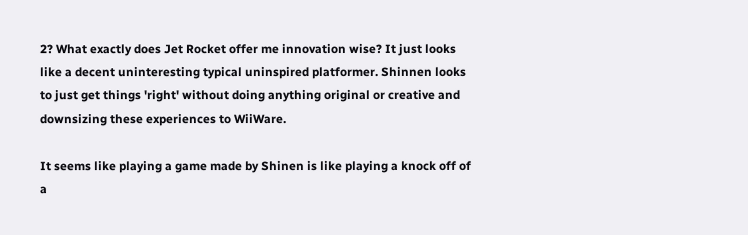2? What exactly does Jet Rocket offer me innovation wise? It just looks like a decent uninteresting typical uninspired platformer. Shinnen looks to just get things 'right' without doing anything original or creative and downsizing these experiences to WiiWare.

It seems like playing a game made by Shinen is like playing a knock off of a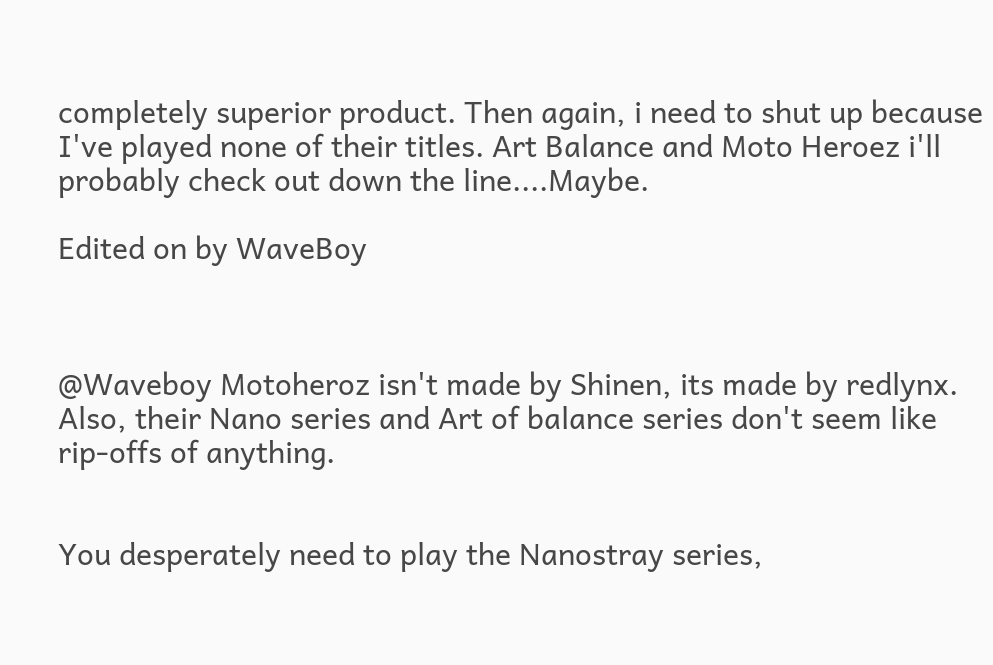completely superior product. Then again, i need to shut up because I've played none of their titles. Art Balance and Moto Heroez i'll probably check out down the line....Maybe.

Edited on by WaveBoy



@Waveboy Motoheroz isn't made by Shinen, its made by redlynx. Also, their Nano series and Art of balance series don't seem like rip-offs of anything.


You desperately need to play the Nanostray series,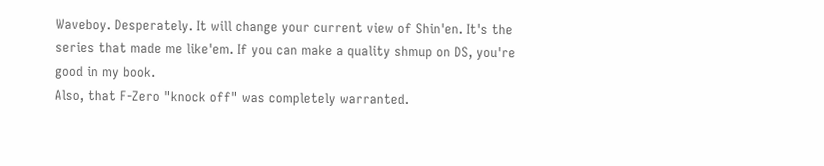Waveboy. Desperately. It will change your current view of Shin'en. It's the series that made me like'em. If you can make a quality shmup on DS, you're good in my book.
Also, that F-Zero "knock off" was completely warranted.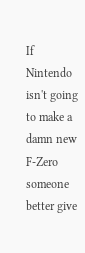If Nintendo isn't going to make a damn new F-Zero someone better give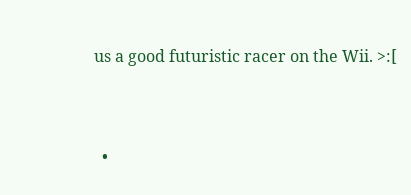us a good futuristic racer on the Wii. >:[


  •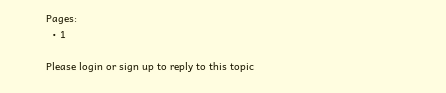Pages:
  • 1

Please login or sign up to reply to this topic